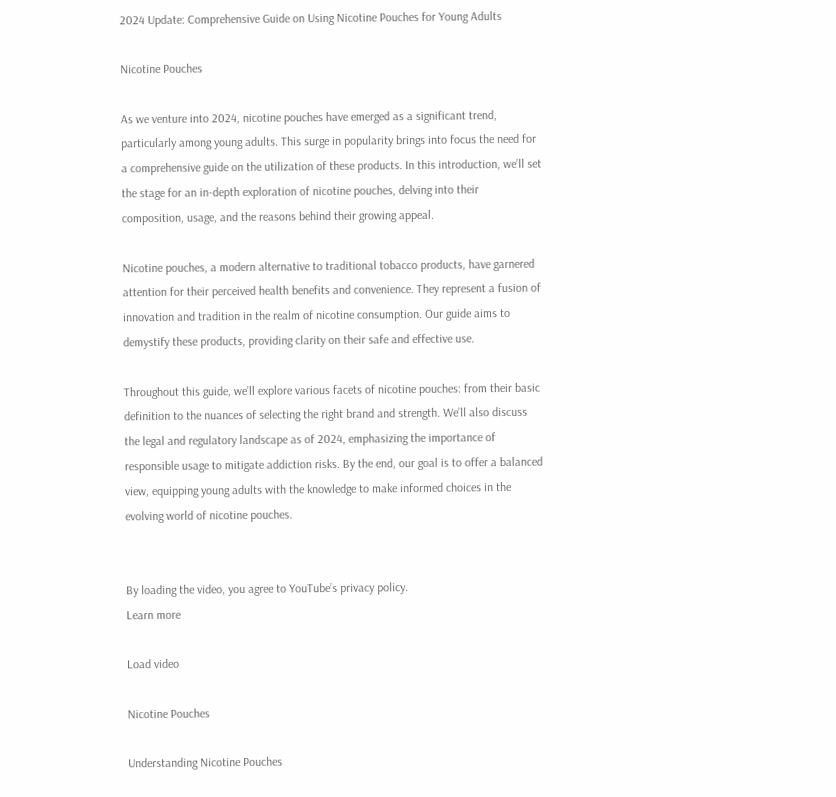2024 Update: Comprehensive Guide on Using Nicotine Pouches for Young Adults

Nicotine Pouches

As we venture into 2024, nicotine pouches have emerged as a significant trend, particularly among young adults. This surge in popularity brings into focus the need for a comprehensive guide on the utilization of these products. In this introduction, we’ll set the stage for an in-depth exploration of nicotine pouches, delving into their composition, usage, and the reasons behind their growing appeal.

Nicotine pouches, a modern alternative to traditional tobacco products, have garnered attention for their perceived health benefits and convenience. They represent a fusion of innovation and tradition in the realm of nicotine consumption. Our guide aims to demystify these products, providing clarity on their safe and effective use.

Throughout this guide, we’ll explore various facets of nicotine pouches: from their basic definition to the nuances of selecting the right brand and strength. We’ll also discuss the legal and regulatory landscape as of 2024, emphasizing the importance of responsible usage to mitigate addiction risks. By the end, our goal is to offer a balanced view, equipping young adults with the knowledge to make informed choices in the evolving world of nicotine pouches.


By loading the video, you agree to YouTube’s privacy policy.
Learn more

Load video

Nicotine Pouches

Understanding Nicotine Pouches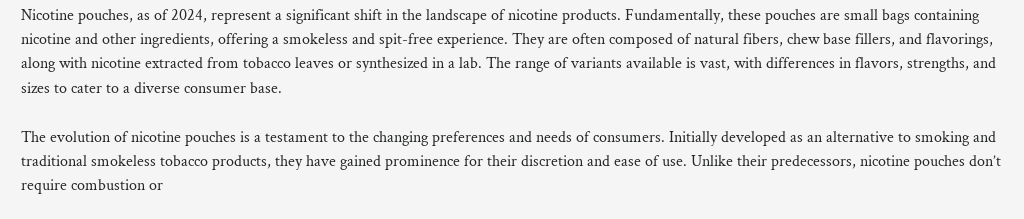Nicotine pouches, as of 2024, represent a significant shift in the landscape of nicotine products. Fundamentally, these pouches are small bags containing nicotine and other ingredients, offering a smokeless and spit-free experience. They are often composed of natural fibers, chew base fillers, and flavorings, along with nicotine extracted from tobacco leaves or synthesized in a lab. The range of variants available is vast, with differences in flavors, strengths, and sizes to cater to a diverse consumer base.

The evolution of nicotine pouches is a testament to the changing preferences and needs of consumers. Initially developed as an alternative to smoking and traditional smokeless tobacco products, they have gained prominence for their discretion and ease of use. Unlike their predecessors, nicotine pouches don’t require combustion or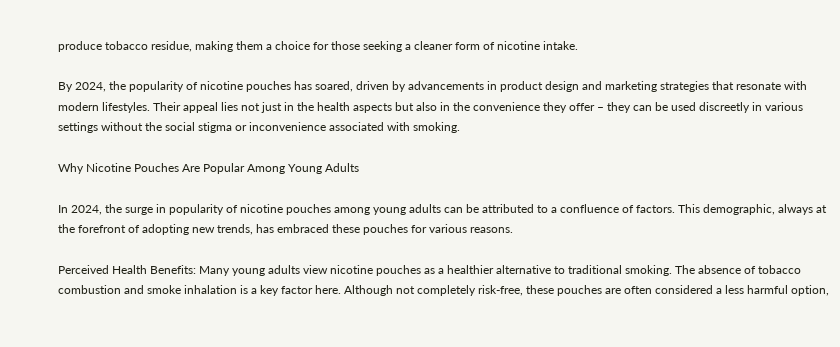produce tobacco residue, making them a choice for those seeking a cleaner form of nicotine intake.

By 2024, the popularity of nicotine pouches has soared, driven by advancements in product design and marketing strategies that resonate with modern lifestyles. Their appeal lies not just in the health aspects but also in the convenience they offer – they can be used discreetly in various settings without the social stigma or inconvenience associated with smoking.

Why Nicotine Pouches Are Popular Among Young Adults

In 2024, the surge in popularity of nicotine pouches among young adults can be attributed to a confluence of factors. This demographic, always at the forefront of adopting new trends, has embraced these pouches for various reasons.

Perceived Health Benefits: Many young adults view nicotine pouches as a healthier alternative to traditional smoking. The absence of tobacco combustion and smoke inhalation is a key factor here. Although not completely risk-free, these pouches are often considered a less harmful option,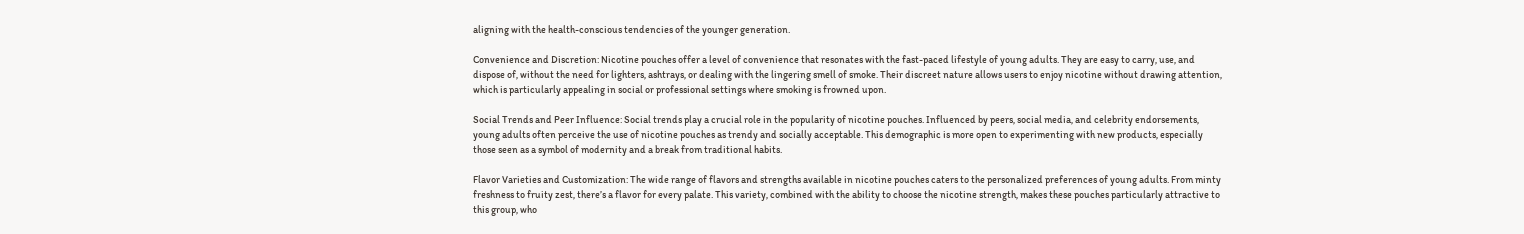aligning with the health-conscious tendencies of the younger generation.

Convenience and Discretion: Nicotine pouches offer a level of convenience that resonates with the fast-paced lifestyle of young adults. They are easy to carry, use, and dispose of, without the need for lighters, ashtrays, or dealing with the lingering smell of smoke. Their discreet nature allows users to enjoy nicotine without drawing attention, which is particularly appealing in social or professional settings where smoking is frowned upon.

Social Trends and Peer Influence: Social trends play a crucial role in the popularity of nicotine pouches. Influenced by peers, social media, and celebrity endorsements, young adults often perceive the use of nicotine pouches as trendy and socially acceptable. This demographic is more open to experimenting with new products, especially those seen as a symbol of modernity and a break from traditional habits.

Flavor Varieties and Customization: The wide range of flavors and strengths available in nicotine pouches caters to the personalized preferences of young adults. From minty freshness to fruity zest, there’s a flavor for every palate. This variety, combined with the ability to choose the nicotine strength, makes these pouches particularly attractive to this group, who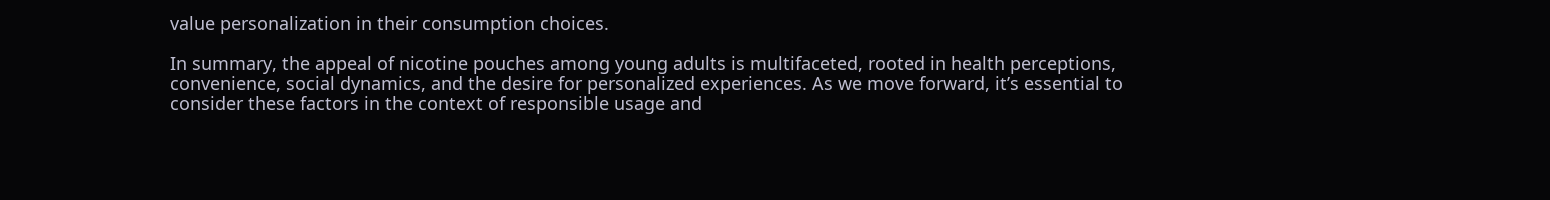value personalization in their consumption choices.

In summary, the appeal of nicotine pouches among young adults is multifaceted, rooted in health perceptions, convenience, social dynamics, and the desire for personalized experiences. As we move forward, it’s essential to consider these factors in the context of responsible usage and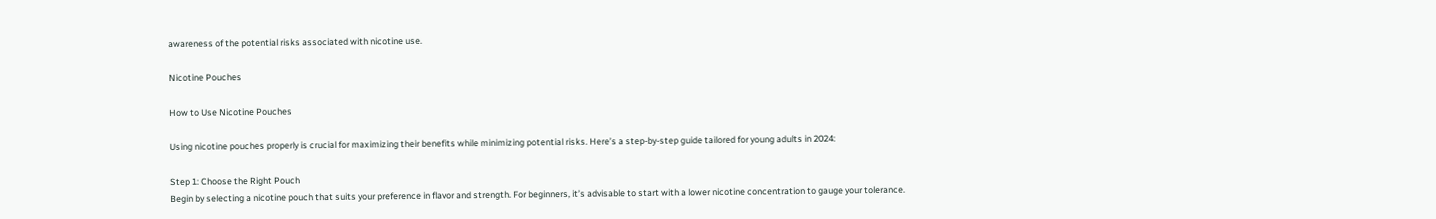awareness of the potential risks associated with nicotine use.

Nicotine Pouches

How to Use Nicotine Pouches

Using nicotine pouches properly is crucial for maximizing their benefits while minimizing potential risks. Here’s a step-by-step guide tailored for young adults in 2024:

Step 1: Choose the Right Pouch
Begin by selecting a nicotine pouch that suits your preference in flavor and strength. For beginners, it’s advisable to start with a lower nicotine concentration to gauge your tolerance.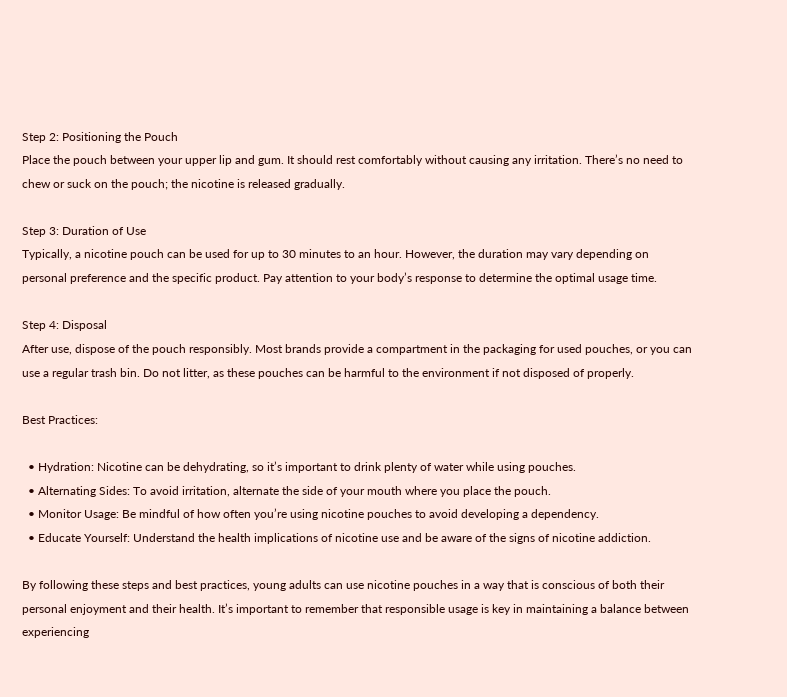Step 2: Positioning the Pouch
Place the pouch between your upper lip and gum. It should rest comfortably without causing any irritation. There’s no need to chew or suck on the pouch; the nicotine is released gradually.

Step 3: Duration of Use
Typically, a nicotine pouch can be used for up to 30 minutes to an hour. However, the duration may vary depending on personal preference and the specific product. Pay attention to your body’s response to determine the optimal usage time.

Step 4: Disposal
After use, dispose of the pouch responsibly. Most brands provide a compartment in the packaging for used pouches, or you can use a regular trash bin. Do not litter, as these pouches can be harmful to the environment if not disposed of properly.

Best Practices:

  • Hydration: Nicotine can be dehydrating, so it’s important to drink plenty of water while using pouches.
  • Alternating Sides: To avoid irritation, alternate the side of your mouth where you place the pouch.
  • Monitor Usage: Be mindful of how often you’re using nicotine pouches to avoid developing a dependency.
  • Educate Yourself: Understand the health implications of nicotine use and be aware of the signs of nicotine addiction.

By following these steps and best practices, young adults can use nicotine pouches in a way that is conscious of both their personal enjoyment and their health. It’s important to remember that responsible usage is key in maintaining a balance between experiencing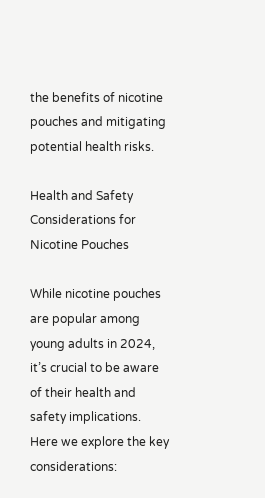the benefits of nicotine pouches and mitigating potential health risks.

Health and Safety Considerations for Nicotine Pouches

While nicotine pouches are popular among young adults in 2024, it’s crucial to be aware of their health and safety implications. Here we explore the key considerations: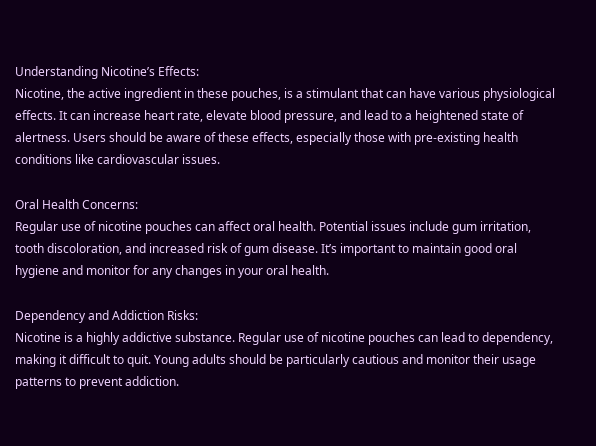Understanding Nicotine’s Effects:
Nicotine, the active ingredient in these pouches, is a stimulant that can have various physiological effects. It can increase heart rate, elevate blood pressure, and lead to a heightened state of alertness. Users should be aware of these effects, especially those with pre-existing health conditions like cardiovascular issues.

Oral Health Concerns:
Regular use of nicotine pouches can affect oral health. Potential issues include gum irritation, tooth discoloration, and increased risk of gum disease. It’s important to maintain good oral hygiene and monitor for any changes in your oral health.

Dependency and Addiction Risks:
Nicotine is a highly addictive substance. Regular use of nicotine pouches can lead to dependency, making it difficult to quit. Young adults should be particularly cautious and monitor their usage patterns to prevent addiction.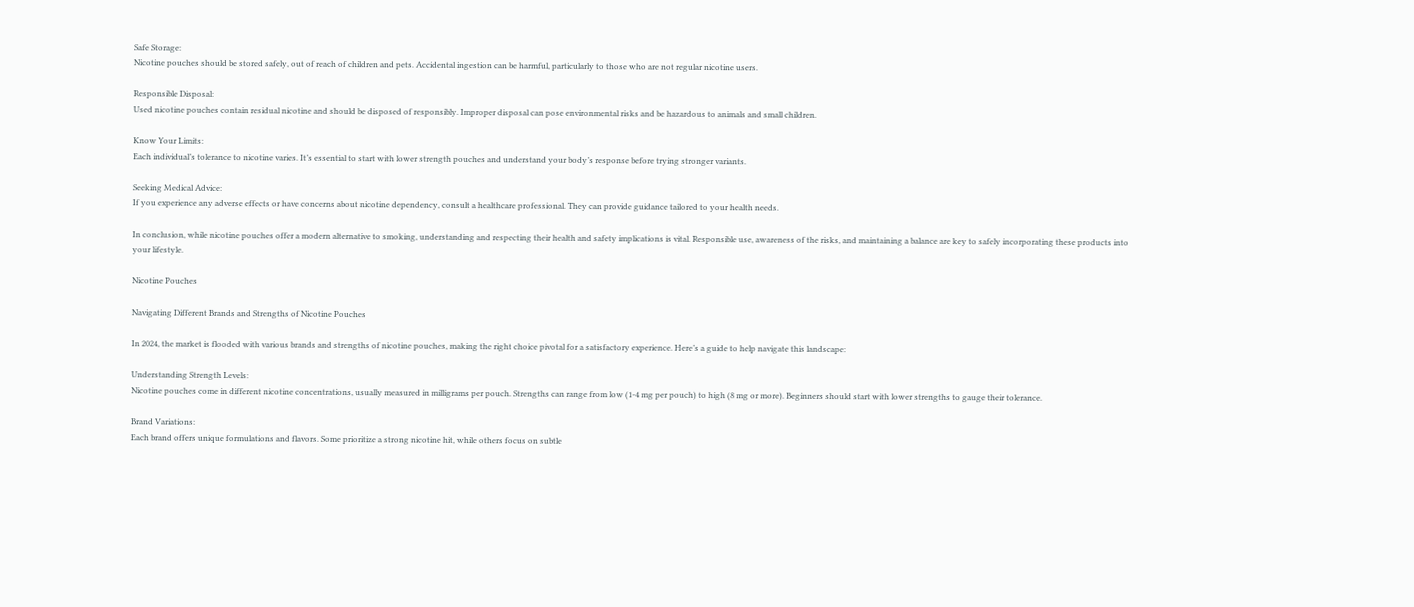Safe Storage:
Nicotine pouches should be stored safely, out of reach of children and pets. Accidental ingestion can be harmful, particularly to those who are not regular nicotine users.

Responsible Disposal:
Used nicotine pouches contain residual nicotine and should be disposed of responsibly. Improper disposal can pose environmental risks and be hazardous to animals and small children.

Know Your Limits:
Each individual’s tolerance to nicotine varies. It’s essential to start with lower strength pouches and understand your body’s response before trying stronger variants.

Seeking Medical Advice:
If you experience any adverse effects or have concerns about nicotine dependency, consult a healthcare professional. They can provide guidance tailored to your health needs.

In conclusion, while nicotine pouches offer a modern alternative to smoking, understanding and respecting their health and safety implications is vital. Responsible use, awareness of the risks, and maintaining a balance are key to safely incorporating these products into your lifestyle.

Nicotine Pouches

Navigating Different Brands and Strengths of Nicotine Pouches

In 2024, the market is flooded with various brands and strengths of nicotine pouches, making the right choice pivotal for a satisfactory experience. Here’s a guide to help navigate this landscape:

Understanding Strength Levels:
Nicotine pouches come in different nicotine concentrations, usually measured in milligrams per pouch. Strengths can range from low (1-4 mg per pouch) to high (8 mg or more). Beginners should start with lower strengths to gauge their tolerance.

Brand Variations:
Each brand offers unique formulations and flavors. Some prioritize a strong nicotine hit, while others focus on subtle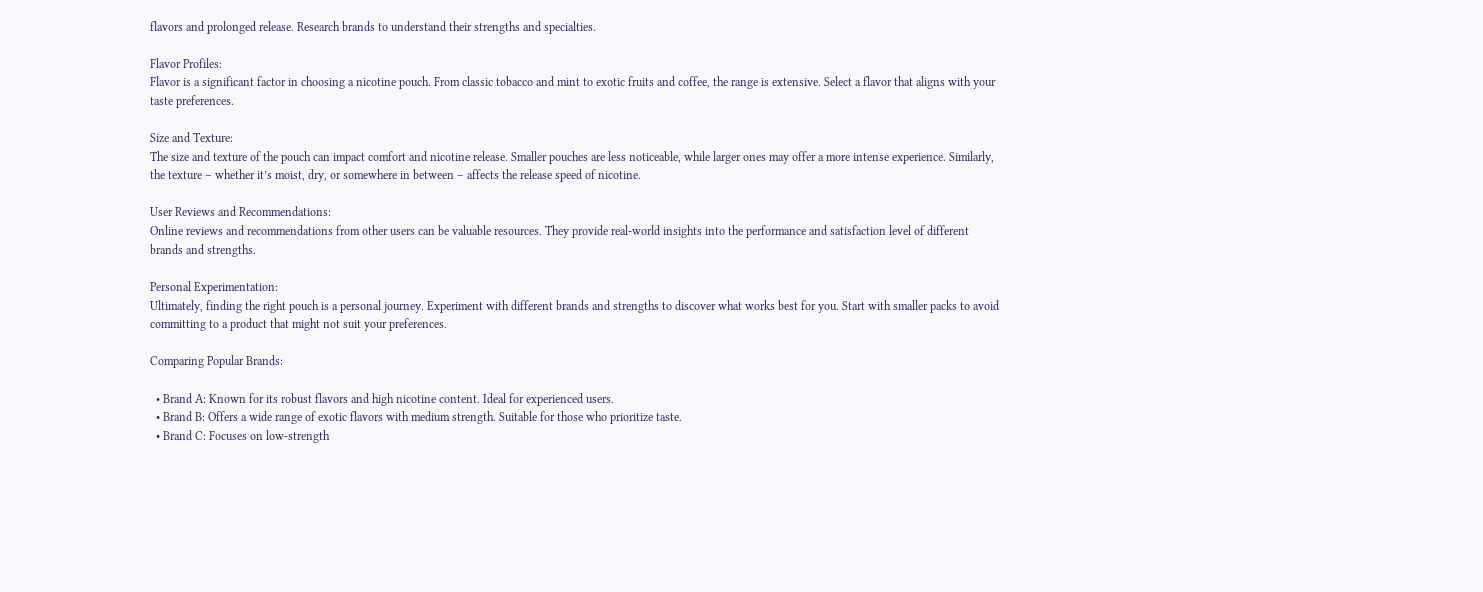flavors and prolonged release. Research brands to understand their strengths and specialties.

Flavor Profiles:
Flavor is a significant factor in choosing a nicotine pouch. From classic tobacco and mint to exotic fruits and coffee, the range is extensive. Select a flavor that aligns with your taste preferences.

Size and Texture:
The size and texture of the pouch can impact comfort and nicotine release. Smaller pouches are less noticeable, while larger ones may offer a more intense experience. Similarly, the texture – whether it’s moist, dry, or somewhere in between – affects the release speed of nicotine.

User Reviews and Recommendations:
Online reviews and recommendations from other users can be valuable resources. They provide real-world insights into the performance and satisfaction level of different brands and strengths.

Personal Experimentation:
Ultimately, finding the right pouch is a personal journey. Experiment with different brands and strengths to discover what works best for you. Start with smaller packs to avoid committing to a product that might not suit your preferences.

Comparing Popular Brands:

  • Brand A: Known for its robust flavors and high nicotine content. Ideal for experienced users.
  • Brand B: Offers a wide range of exotic flavors with medium strength. Suitable for those who prioritize taste.
  • Brand C: Focuses on low-strength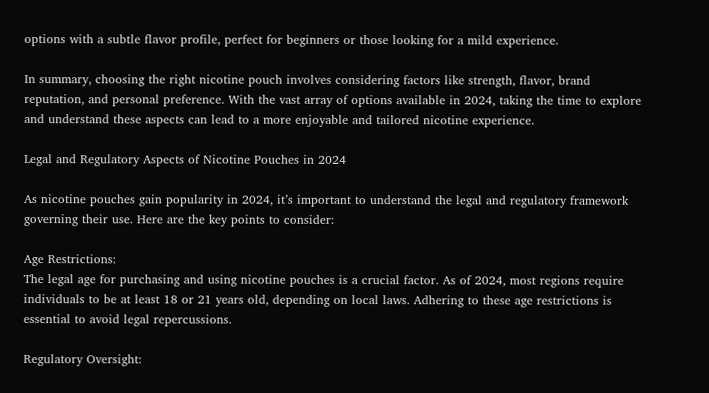options with a subtle flavor profile, perfect for beginners or those looking for a mild experience.

In summary, choosing the right nicotine pouch involves considering factors like strength, flavor, brand reputation, and personal preference. With the vast array of options available in 2024, taking the time to explore and understand these aspects can lead to a more enjoyable and tailored nicotine experience.

Legal and Regulatory Aspects of Nicotine Pouches in 2024

As nicotine pouches gain popularity in 2024, it’s important to understand the legal and regulatory framework governing their use. Here are the key points to consider:

Age Restrictions:
The legal age for purchasing and using nicotine pouches is a crucial factor. As of 2024, most regions require individuals to be at least 18 or 21 years old, depending on local laws. Adhering to these age restrictions is essential to avoid legal repercussions.

Regulatory Oversight: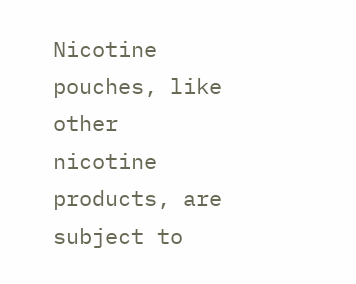Nicotine pouches, like other nicotine products, are subject to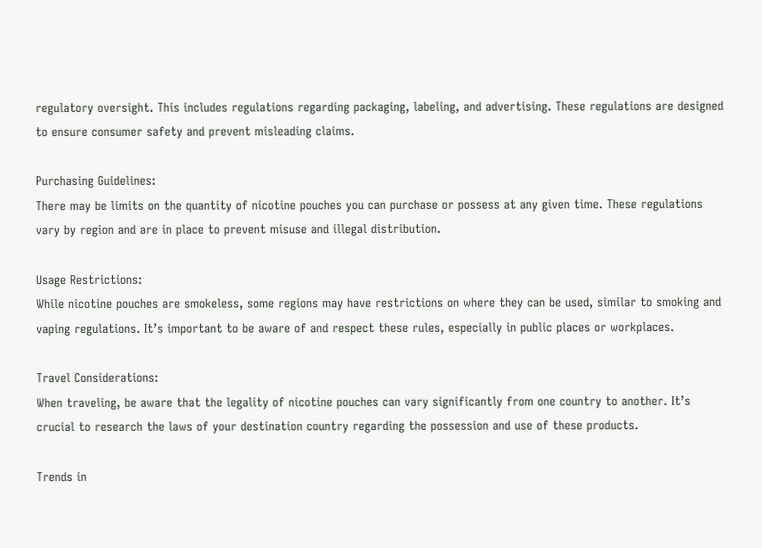regulatory oversight. This includes regulations regarding packaging, labeling, and advertising. These regulations are designed to ensure consumer safety and prevent misleading claims.

Purchasing Guidelines:
There may be limits on the quantity of nicotine pouches you can purchase or possess at any given time. These regulations vary by region and are in place to prevent misuse and illegal distribution.

Usage Restrictions:
While nicotine pouches are smokeless, some regions may have restrictions on where they can be used, similar to smoking and vaping regulations. It’s important to be aware of and respect these rules, especially in public places or workplaces.

Travel Considerations:
When traveling, be aware that the legality of nicotine pouches can vary significantly from one country to another. It’s crucial to research the laws of your destination country regarding the possession and use of these products.

Trends in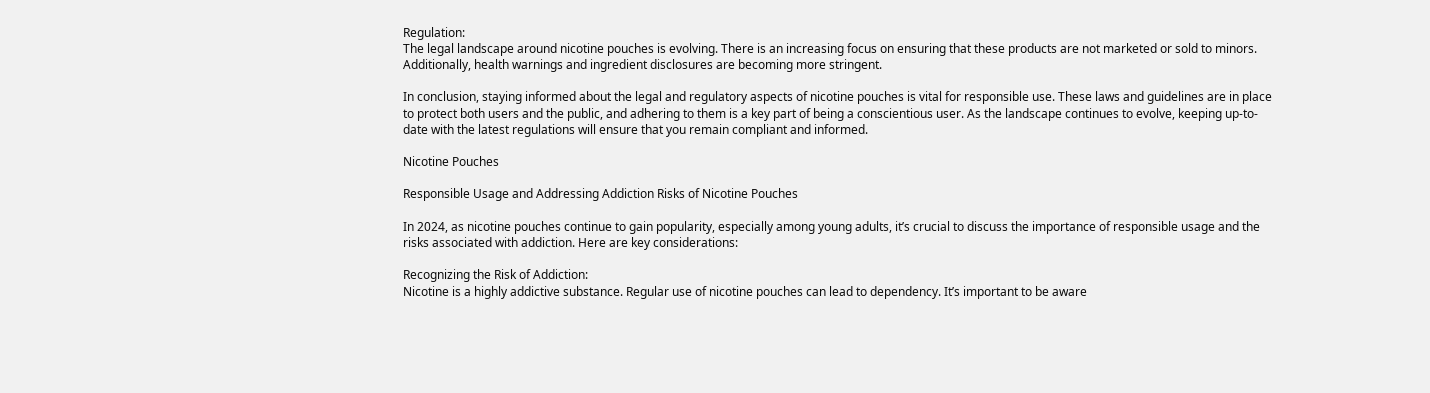Regulation:
The legal landscape around nicotine pouches is evolving. There is an increasing focus on ensuring that these products are not marketed or sold to minors. Additionally, health warnings and ingredient disclosures are becoming more stringent.

In conclusion, staying informed about the legal and regulatory aspects of nicotine pouches is vital for responsible use. These laws and guidelines are in place to protect both users and the public, and adhering to them is a key part of being a conscientious user. As the landscape continues to evolve, keeping up-to-date with the latest regulations will ensure that you remain compliant and informed.

Nicotine Pouches

Responsible Usage and Addressing Addiction Risks of Nicotine Pouches

In 2024, as nicotine pouches continue to gain popularity, especially among young adults, it’s crucial to discuss the importance of responsible usage and the risks associated with addiction. Here are key considerations:

Recognizing the Risk of Addiction:
Nicotine is a highly addictive substance. Regular use of nicotine pouches can lead to dependency. It’s important to be aware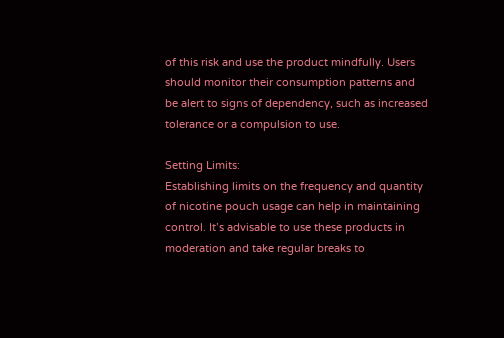of this risk and use the product mindfully. Users should monitor their consumption patterns and be alert to signs of dependency, such as increased tolerance or a compulsion to use.

Setting Limits:
Establishing limits on the frequency and quantity of nicotine pouch usage can help in maintaining control. It’s advisable to use these products in moderation and take regular breaks to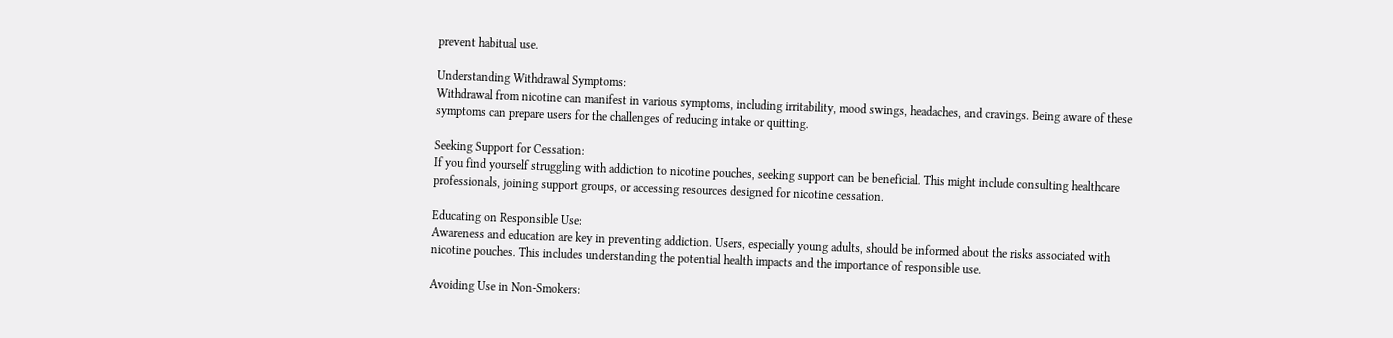prevent habitual use.

Understanding Withdrawal Symptoms:
Withdrawal from nicotine can manifest in various symptoms, including irritability, mood swings, headaches, and cravings. Being aware of these symptoms can prepare users for the challenges of reducing intake or quitting.

Seeking Support for Cessation:
If you find yourself struggling with addiction to nicotine pouches, seeking support can be beneficial. This might include consulting healthcare professionals, joining support groups, or accessing resources designed for nicotine cessation.

Educating on Responsible Use:
Awareness and education are key in preventing addiction. Users, especially young adults, should be informed about the risks associated with nicotine pouches. This includes understanding the potential health impacts and the importance of responsible use.

Avoiding Use in Non-Smokers: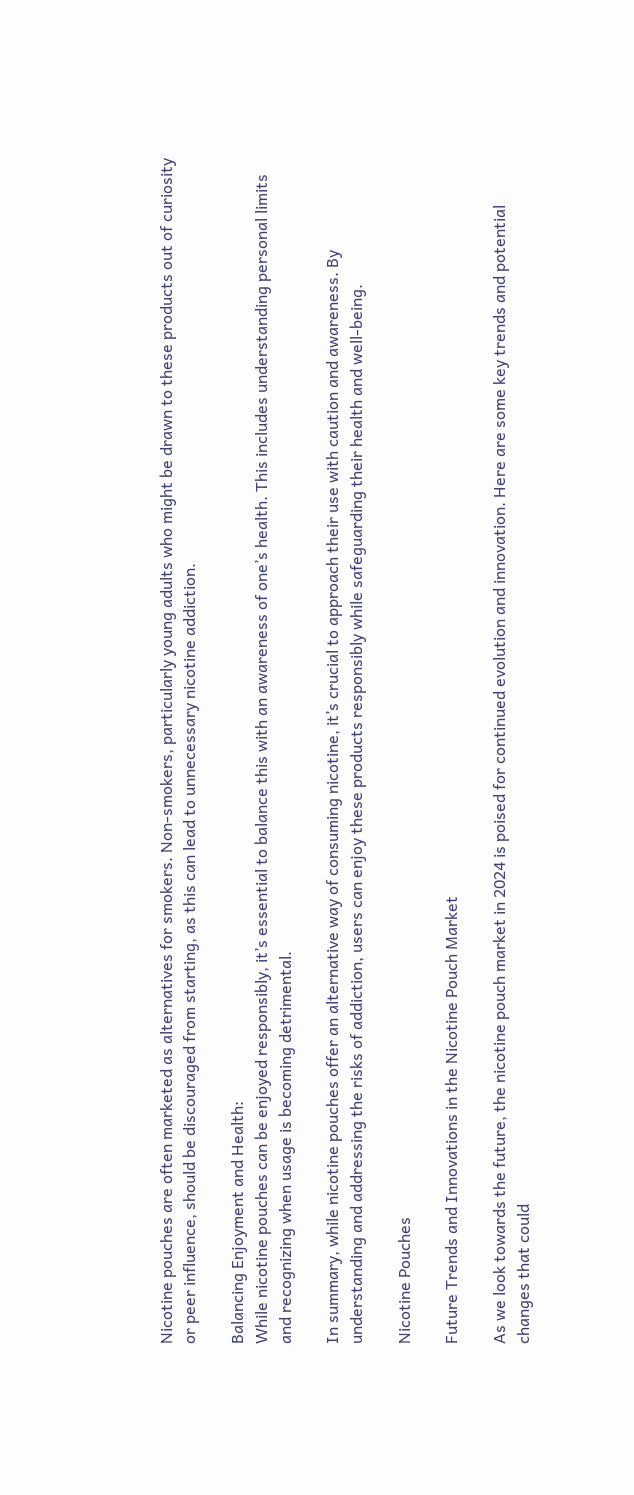Nicotine pouches are often marketed as alternatives for smokers. Non-smokers, particularly young adults who might be drawn to these products out of curiosity or peer influence, should be discouraged from starting, as this can lead to unnecessary nicotine addiction.

Balancing Enjoyment and Health:
While nicotine pouches can be enjoyed responsibly, it’s essential to balance this with an awareness of one’s health. This includes understanding personal limits and recognizing when usage is becoming detrimental.

In summary, while nicotine pouches offer an alternative way of consuming nicotine, it’s crucial to approach their use with caution and awareness. By understanding and addressing the risks of addiction, users can enjoy these products responsibly while safeguarding their health and well-being.

Nicotine Pouches

Future Trends and Innovations in the Nicotine Pouch Market

As we look towards the future, the nicotine pouch market in 2024 is poised for continued evolution and innovation. Here are some key trends and potential changes that could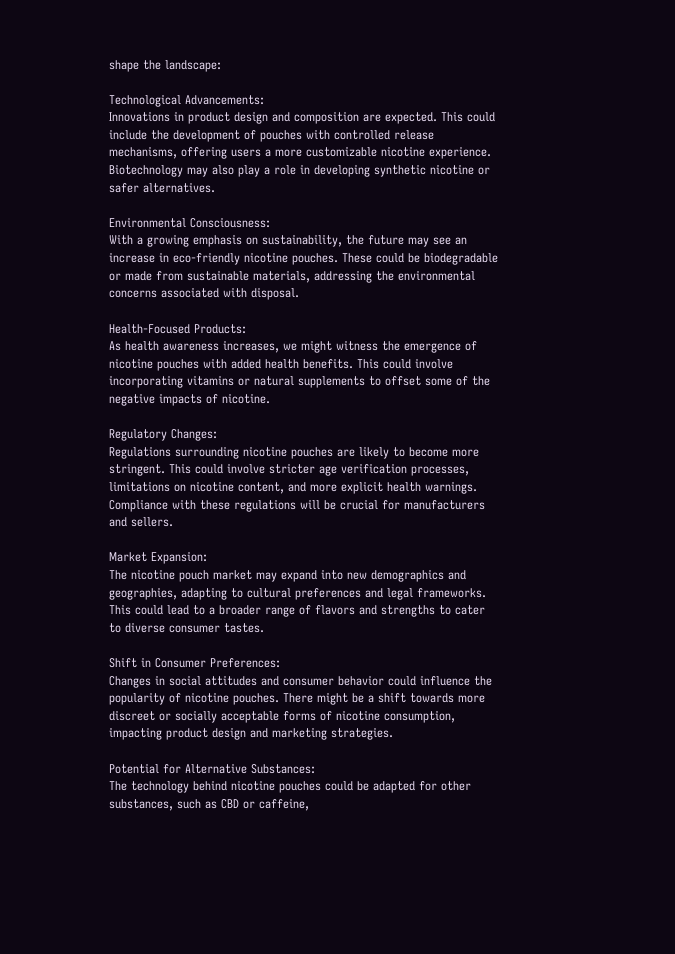shape the landscape:

Technological Advancements:
Innovations in product design and composition are expected. This could include the development of pouches with controlled release mechanisms, offering users a more customizable nicotine experience. Biotechnology may also play a role in developing synthetic nicotine or safer alternatives.

Environmental Consciousness:
With a growing emphasis on sustainability, the future may see an increase in eco-friendly nicotine pouches. These could be biodegradable or made from sustainable materials, addressing the environmental concerns associated with disposal.

Health-Focused Products:
As health awareness increases, we might witness the emergence of nicotine pouches with added health benefits. This could involve incorporating vitamins or natural supplements to offset some of the negative impacts of nicotine.

Regulatory Changes:
Regulations surrounding nicotine pouches are likely to become more stringent. This could involve stricter age verification processes, limitations on nicotine content, and more explicit health warnings. Compliance with these regulations will be crucial for manufacturers and sellers.

Market Expansion:
The nicotine pouch market may expand into new demographics and geographies, adapting to cultural preferences and legal frameworks. This could lead to a broader range of flavors and strengths to cater to diverse consumer tastes.

Shift in Consumer Preferences:
Changes in social attitudes and consumer behavior could influence the popularity of nicotine pouches. There might be a shift towards more discreet or socially acceptable forms of nicotine consumption, impacting product design and marketing strategies.

Potential for Alternative Substances:
The technology behind nicotine pouches could be adapted for other substances, such as CBD or caffeine,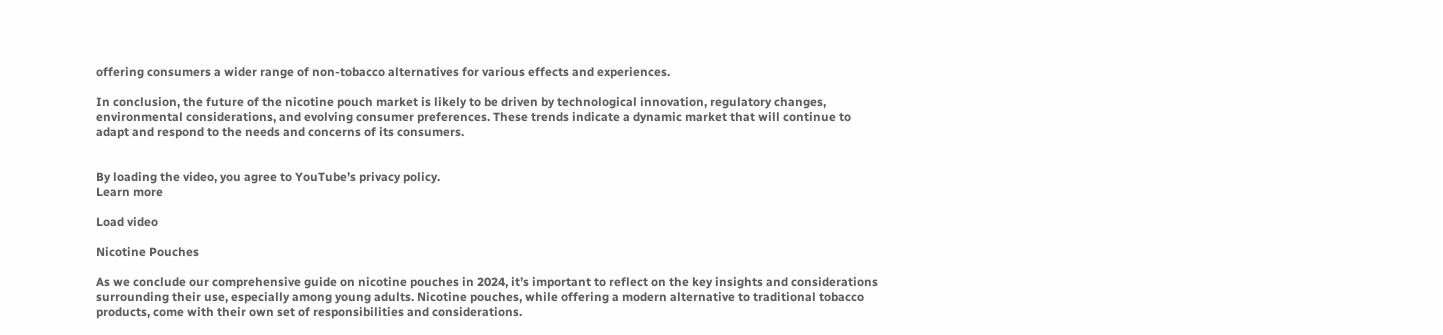offering consumers a wider range of non-tobacco alternatives for various effects and experiences.

In conclusion, the future of the nicotine pouch market is likely to be driven by technological innovation, regulatory changes, environmental considerations, and evolving consumer preferences. These trends indicate a dynamic market that will continue to adapt and respond to the needs and concerns of its consumers.


By loading the video, you agree to YouTube’s privacy policy.
Learn more

Load video

Nicotine Pouches

As we conclude our comprehensive guide on nicotine pouches in 2024, it’s important to reflect on the key insights and considerations surrounding their use, especially among young adults. Nicotine pouches, while offering a modern alternative to traditional tobacco products, come with their own set of responsibilities and considerations.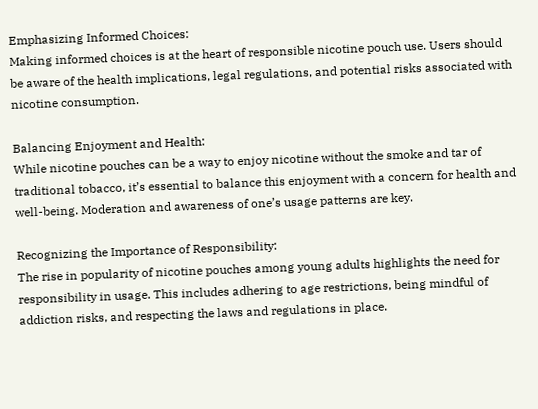Emphasizing Informed Choices:
Making informed choices is at the heart of responsible nicotine pouch use. Users should be aware of the health implications, legal regulations, and potential risks associated with nicotine consumption.

Balancing Enjoyment and Health:
While nicotine pouches can be a way to enjoy nicotine without the smoke and tar of traditional tobacco, it’s essential to balance this enjoyment with a concern for health and well-being. Moderation and awareness of one’s usage patterns are key.

Recognizing the Importance of Responsibility:
The rise in popularity of nicotine pouches among young adults highlights the need for responsibility in usage. This includes adhering to age restrictions, being mindful of addiction risks, and respecting the laws and regulations in place.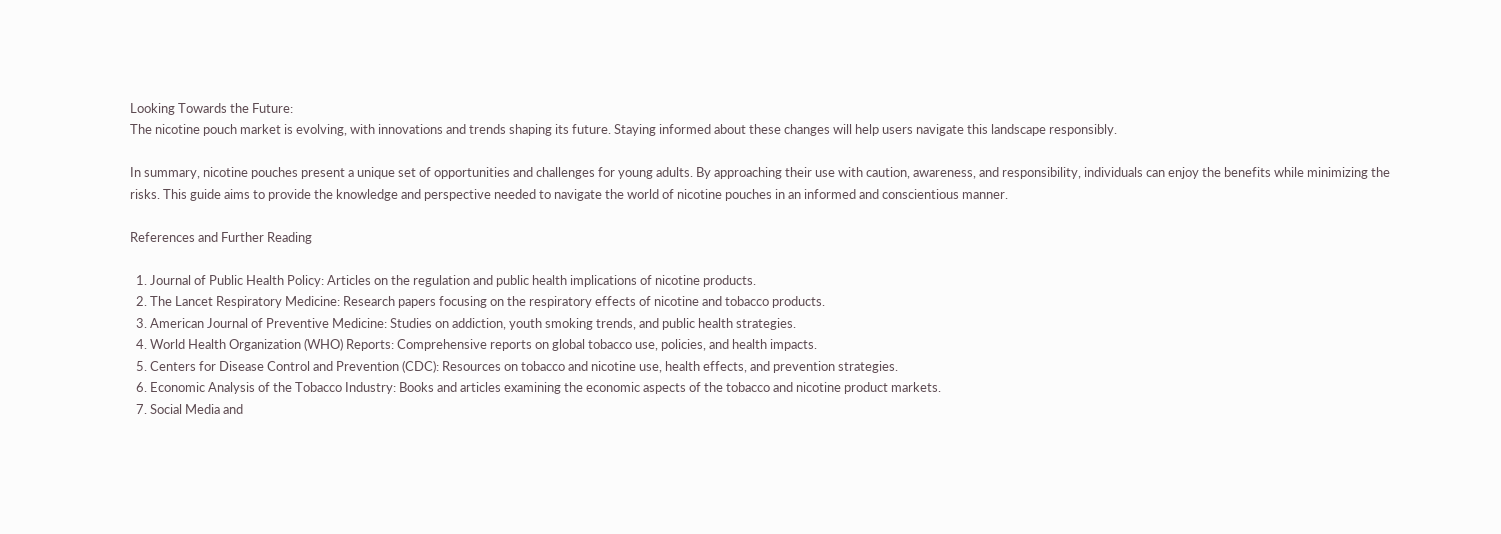Looking Towards the Future:
The nicotine pouch market is evolving, with innovations and trends shaping its future. Staying informed about these changes will help users navigate this landscape responsibly.

In summary, nicotine pouches present a unique set of opportunities and challenges for young adults. By approaching their use with caution, awareness, and responsibility, individuals can enjoy the benefits while minimizing the risks. This guide aims to provide the knowledge and perspective needed to navigate the world of nicotine pouches in an informed and conscientious manner.

References and Further Reading

  1. Journal of Public Health Policy: Articles on the regulation and public health implications of nicotine products.
  2. The Lancet Respiratory Medicine: Research papers focusing on the respiratory effects of nicotine and tobacco products.
  3. American Journal of Preventive Medicine: Studies on addiction, youth smoking trends, and public health strategies.
  4. World Health Organization (WHO) Reports: Comprehensive reports on global tobacco use, policies, and health impacts.
  5. Centers for Disease Control and Prevention (CDC): Resources on tobacco and nicotine use, health effects, and prevention strategies.
  6. Economic Analysis of the Tobacco Industry: Books and articles examining the economic aspects of the tobacco and nicotine product markets.
  7. Social Media and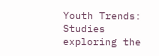Youth Trends: Studies exploring the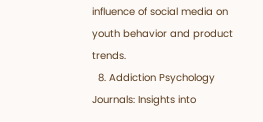influence of social media on youth behavior and product trends.
  8. Addiction Psychology Journals: Insights into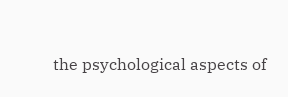the psychological aspects of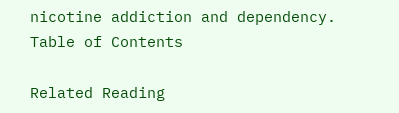nicotine addiction and dependency.
Table of Contents

Related Reading